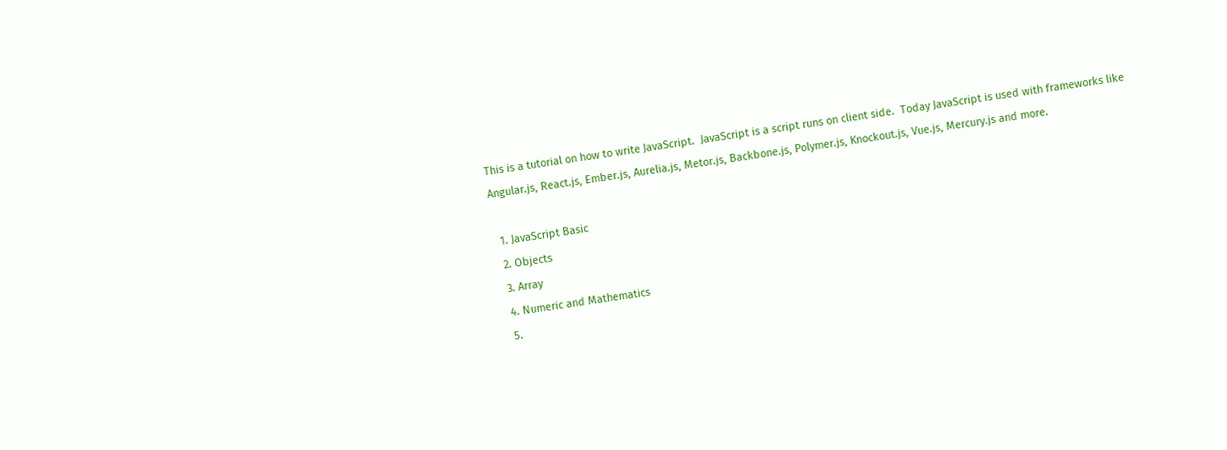This is a tutorial on how to write JavaScript.  JavaScript is a script runs on client side.  Today JavaScript is used with frameworks like Angular.js, React.js, Ember.js, Aurelia.js, Metor.js, Backbone.js, Polymer.js, Knockout.js, Vue.js, Mercury.js and more.

  1. JavaScript Basic
  2. Objects
  3. Array
  4. Numeric and Mathematics
  5.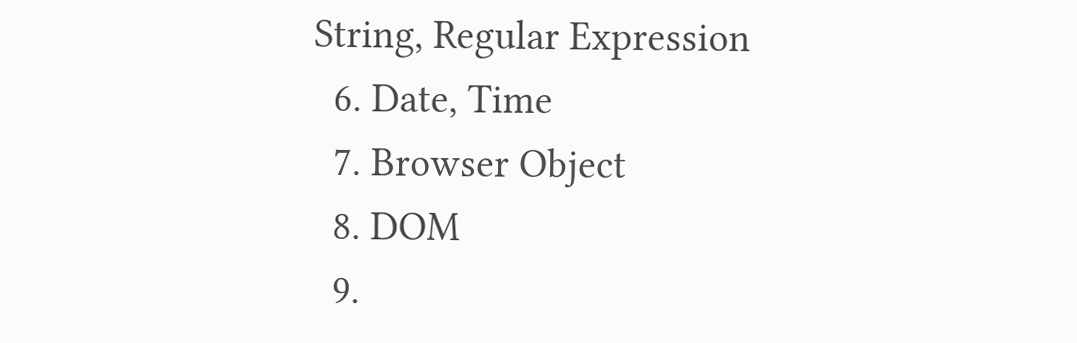String, Regular Expression
  6. Date, Time
  7. Browser Object
  8. DOM
  9.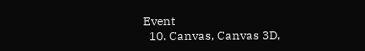Event
  10. Canvas, Canvas 3D,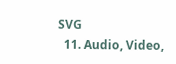SVG
  11. Audio, Video,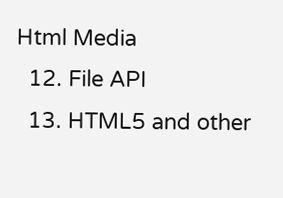Html Media
  12. File API
  13. HTML5 and other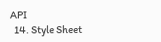API
  14. Style Sheet